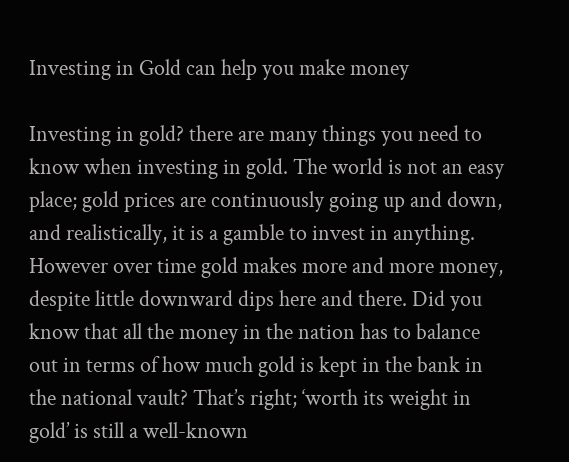Investing in Gold can help you make money

Investing in gold? there are many things you need to know when investing in gold. The world is not an easy place; gold prices are continuously going up and down, and realistically, it is a gamble to invest in anything. However over time gold makes more and more money, despite little downward dips here and there. Did you know that all the money in the nation has to balance out in terms of how much gold is kept in the bank in the national vault? That’s right; ‘worth its weight in gold’ is still a well-known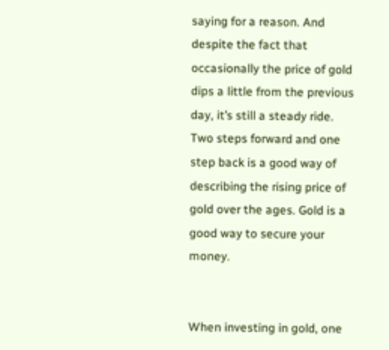saying for a reason. And despite the fact that occasionally the price of gold dips a little from the previous day, it’s still a steady ride. Two steps forward and one step back is a good way of describing the rising price of gold over the ages. Gold is a good way to secure your money.


When investing in gold, one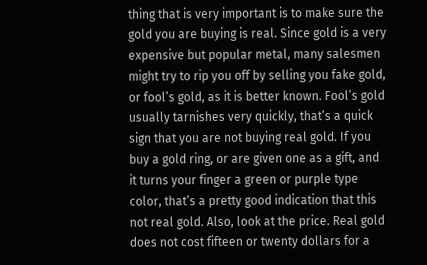thing that is very important is to make sure the gold you are buying is real. Since gold is a very expensive but popular metal, many salesmen might try to rip you off by selling you fake gold, or fool’s gold, as it is better known. Fool’s gold usually tarnishes very quickly, that’s a quick sign that you are not buying real gold. If you buy a gold ring, or are given one as a gift, and it turns your finger a green or purple type color, that’s a pretty good indication that this not real gold. Also, look at the price. Real gold does not cost fifteen or twenty dollars for a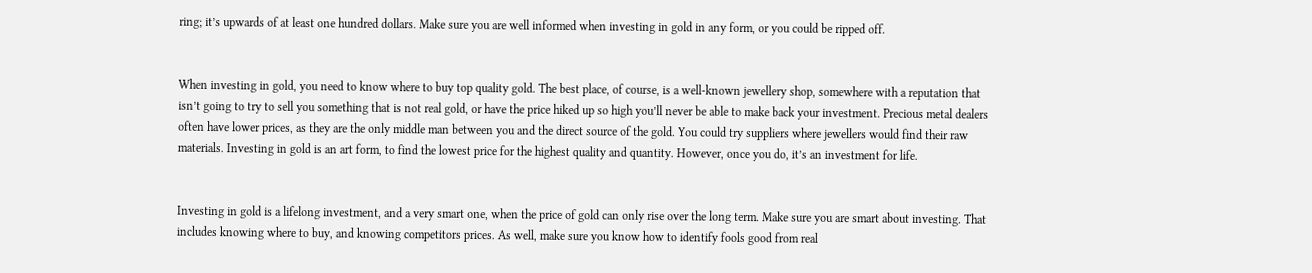ring; it’s upwards of at least one hundred dollars. Make sure you are well informed when investing in gold in any form, or you could be ripped off.


When investing in gold, you need to know where to buy top quality gold. The best place, of course, is a well-known jewellery shop, somewhere with a reputation that isn’t going to try to sell you something that is not real gold, or have the price hiked up so high you’ll never be able to make back your investment. Precious metal dealers often have lower prices, as they are the only middle man between you and the direct source of the gold. You could try suppliers where jewellers would find their raw materials. Investing in gold is an art form, to find the lowest price for the highest quality and quantity. However, once you do, it’s an investment for life.


Investing in gold is a lifelong investment, and a very smart one, when the price of gold can only rise over the long term. Make sure you are smart about investing. That includes knowing where to buy, and knowing competitors prices. As well, make sure you know how to identify fools good from real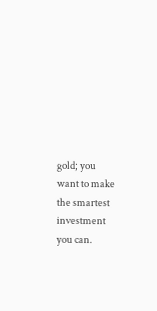gold; you want to make the smartest investment you can.